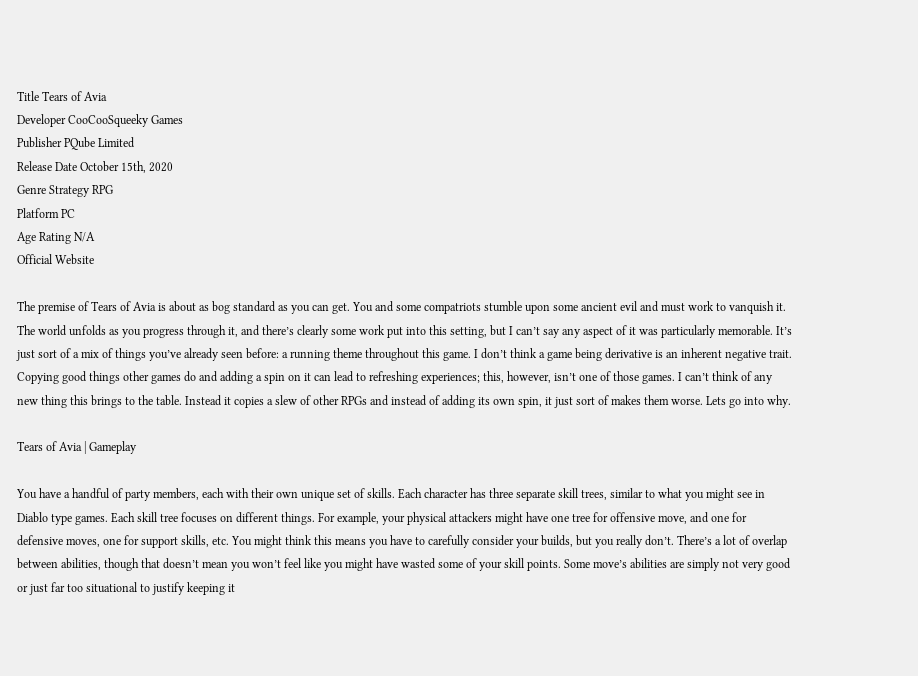Title Tears of Avia
Developer CooCooSqueeky Games
Publisher PQube Limited
Release Date October 15th, 2020
Genre Strategy RPG
Platform PC
Age Rating N/A
Official Website

The premise of Tears of Avia is about as bog standard as you can get. You and some compatriots stumble upon some ancient evil and must work to vanquish it. The world unfolds as you progress through it, and there’s clearly some work put into this setting, but I can’t say any aspect of it was particularly memorable. It’s just sort of a mix of things you’ve already seen before: a running theme throughout this game. I don’t think a game being derivative is an inherent negative trait. Copying good things other games do and adding a spin on it can lead to refreshing experiences; this, however, isn’t one of those games. I can’t think of any new thing this brings to the table. Instead it copies a slew of other RPGs and instead of adding its own spin, it just sort of makes them worse. Lets go into why.

Tears of Avia | Gameplay

You have a handful of party members, each with their own unique set of skills. Each character has three separate skill trees, similar to what you might see in Diablo type games. Each skill tree focuses on different things. For example, your physical attackers might have one tree for offensive move, and one for defensive moves, one for support skills, etc. You might think this means you have to carefully consider your builds, but you really don’t. There’s a lot of overlap between abilities, though that doesn’t mean you won’t feel like you might have wasted some of your skill points. Some move’s abilities are simply not very good or just far too situational to justify keeping it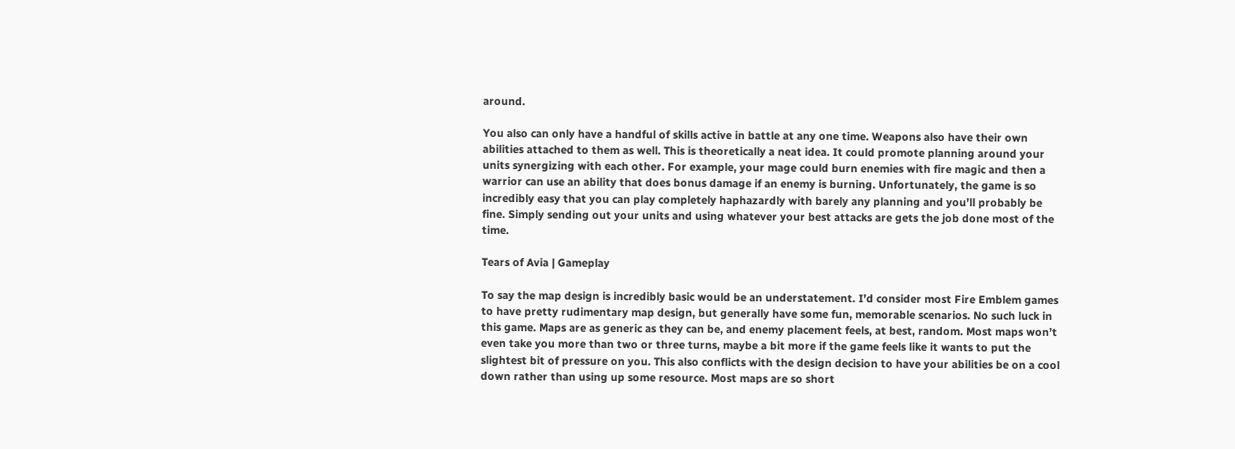around.

You also can only have a handful of skills active in battle at any one time. Weapons also have their own abilities attached to them as well. This is theoretically a neat idea. It could promote planning around your units synergizing with each other. For example, your mage could burn enemies with fire magic and then a warrior can use an ability that does bonus damage if an enemy is burning. Unfortunately, the game is so incredibly easy that you can play completely haphazardly with barely any planning and you’ll probably be fine. Simply sending out your units and using whatever your best attacks are gets the job done most of the time.

Tears of Avia | Gameplay

To say the map design is incredibly basic would be an understatement. I’d consider most Fire Emblem games to have pretty rudimentary map design, but generally have some fun, memorable scenarios. No such luck in this game. Maps are as generic as they can be, and enemy placement feels, at best, random. Most maps won’t even take you more than two or three turns, maybe a bit more if the game feels like it wants to put the slightest bit of pressure on you. This also conflicts with the design decision to have your abilities be on a cool down rather than using up some resource. Most maps are so short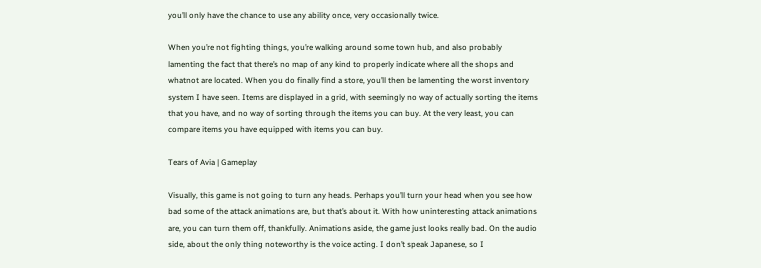you’ll only have the chance to use any ability once, very occasionally twice.

When you’re not fighting things, you’re walking around some town hub, and also probably lamenting the fact that there’s no map of any kind to properly indicate where all the shops and whatnot are located. When you do finally find a store, you’ll then be lamenting the worst inventory system I have seen. Items are displayed in a grid, with seemingly no way of actually sorting the items that you have, and no way of sorting through the items you can buy. At the very least, you can compare items you have equipped with items you can buy.

Tears of Avia | Gameplay

Visually, this game is not going to turn any heads. Perhaps you’ll turn your head when you see how bad some of the attack animations are, but that’s about it. With how uninteresting attack animations are, you can turn them off, thankfully. Animations aside, the game just looks really bad. On the audio side, about the only thing noteworthy is the voice acting. I don’t speak Japanese, so I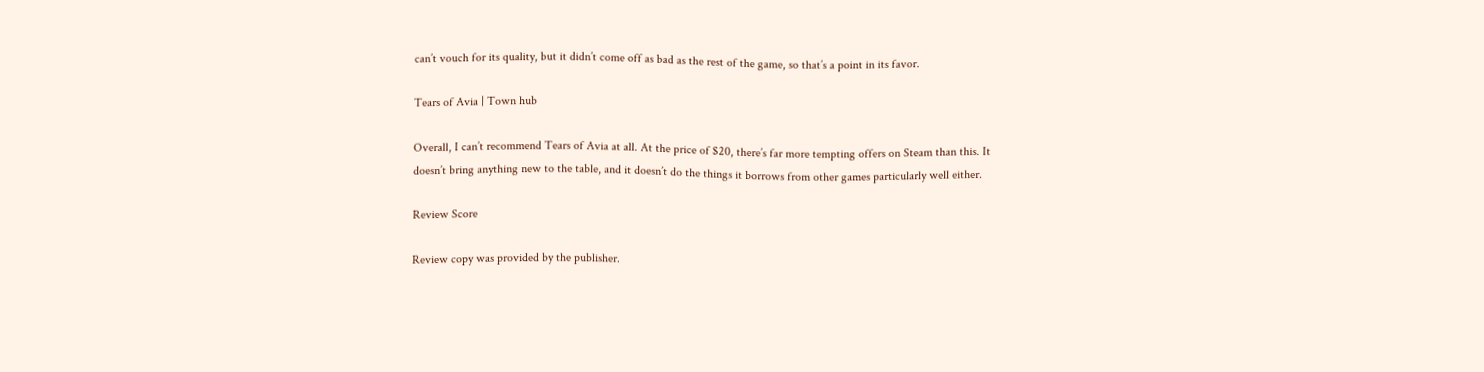can’t vouch for its quality, but it didn’t come off as bad as the rest of the game, so that’s a point in its favor.

Tears of Avia | Town hub

Overall, I can’t recommend Tears of Avia at all. At the price of $20, there’s far more tempting offers on Steam than this. It doesn’t bring anything new to the table, and it doesn’t do the things it borrows from other games particularly well either.

Review Score

Review copy was provided by the publisher.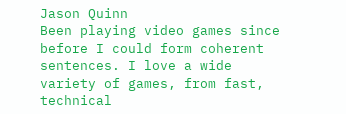Jason Quinn
Been playing video games since before I could form coherent sentences. I love a wide variety of games, from fast, technical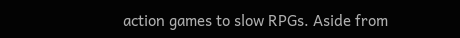action games to slow RPGs. Aside from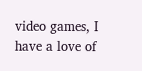video games, I have a love of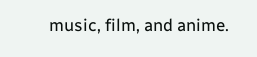music, film, and anime.